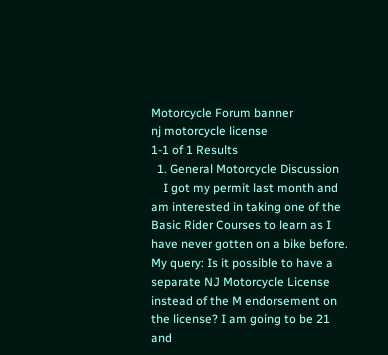Motorcycle Forum banner
nj motorcycle license
1-1 of 1 Results
  1. General Motorcycle Discussion
    I got my permit last month and am interested in taking one of the Basic Rider Courses to learn as I have never gotten on a bike before. My query: Is it possible to have a separate NJ Motorcycle License instead of the M endorsement on the license? I am going to be 21 and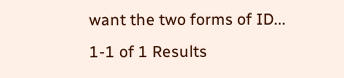want the two forms of ID...
1-1 of 1 Results